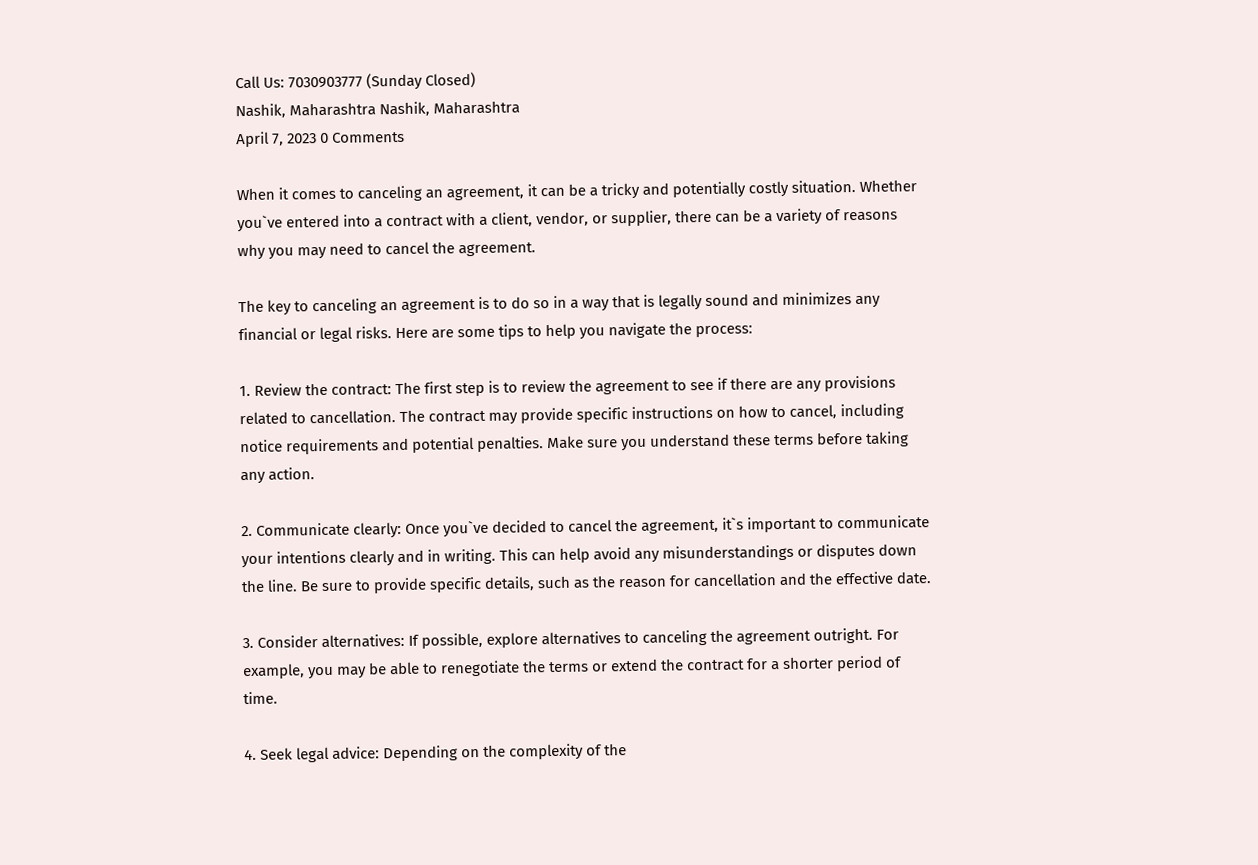Call Us: 7030903777 (Sunday Closed)
Nashik, Maharashtra Nashik, Maharashtra
April 7, 2023 0 Comments

When it comes to canceling an agreement, it can be a tricky and potentially costly situation. Whether you`ve entered into a contract with a client, vendor, or supplier, there can be a variety of reasons why you may need to cancel the agreement.

The key to canceling an agreement is to do so in a way that is legally sound and minimizes any financial or legal risks. Here are some tips to help you navigate the process:

1. Review the contract: The first step is to review the agreement to see if there are any provisions related to cancellation. The contract may provide specific instructions on how to cancel, including notice requirements and potential penalties. Make sure you understand these terms before taking any action.

2. Communicate clearly: Once you`ve decided to cancel the agreement, it`s important to communicate your intentions clearly and in writing. This can help avoid any misunderstandings or disputes down the line. Be sure to provide specific details, such as the reason for cancellation and the effective date.

3. Consider alternatives: If possible, explore alternatives to canceling the agreement outright. For example, you may be able to renegotiate the terms or extend the contract for a shorter period of time.

4. Seek legal advice: Depending on the complexity of the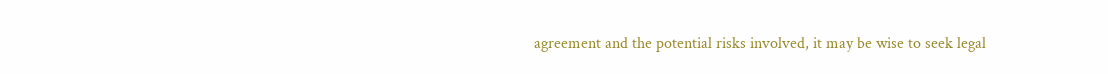agreement and the potential risks involved, it may be wise to seek legal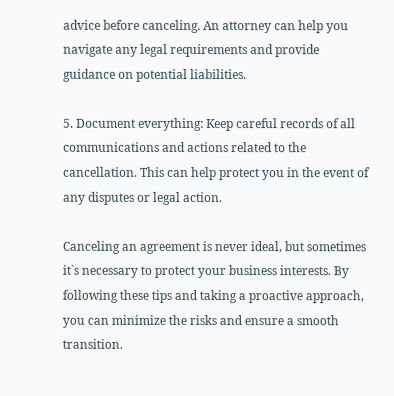advice before canceling. An attorney can help you navigate any legal requirements and provide guidance on potential liabilities.

5. Document everything: Keep careful records of all communications and actions related to the cancellation. This can help protect you in the event of any disputes or legal action.

Canceling an agreement is never ideal, but sometimes it`s necessary to protect your business interests. By following these tips and taking a proactive approach, you can minimize the risks and ensure a smooth transition.